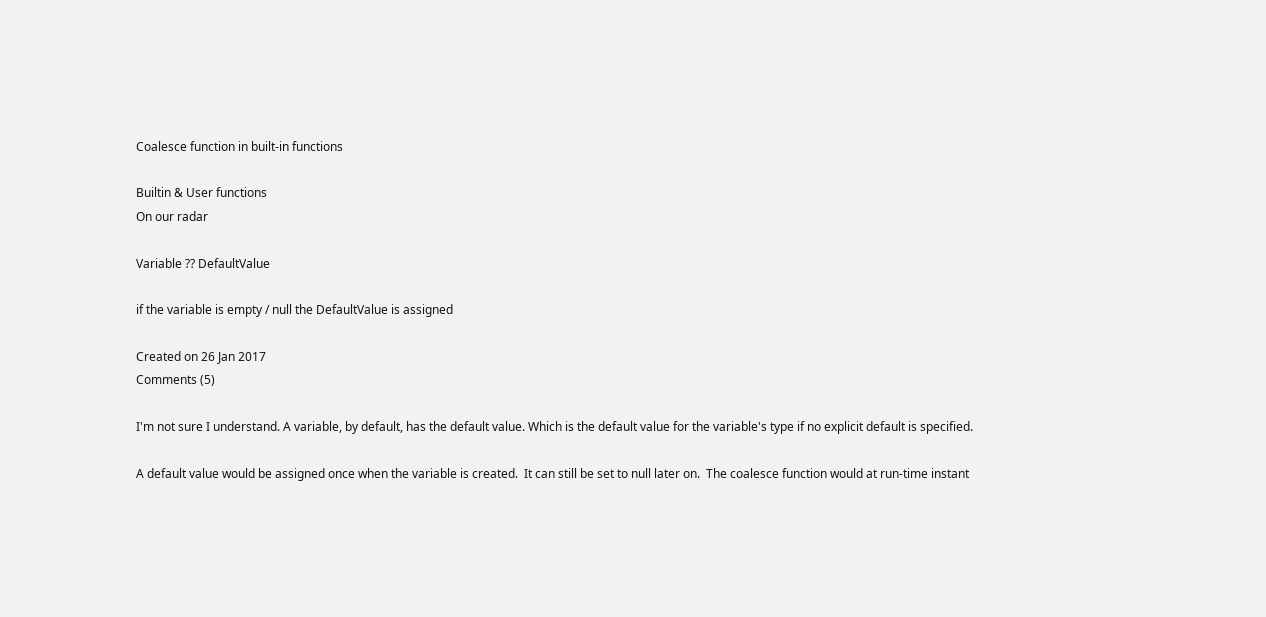Coalesce function in built-in functions

Builtin & User functions
On our radar

Variable ?? DefaultValue

if the variable is empty / null the DefaultValue is assigned

Created on 26 Jan 2017
Comments (5)

I'm not sure I understand. A variable, by default, has the default value. Which is the default value for the variable's type if no explicit default is specified.

A default value would be assigned once when the variable is created.  It can still be set to null later on.  The coalesce function would at run-time instant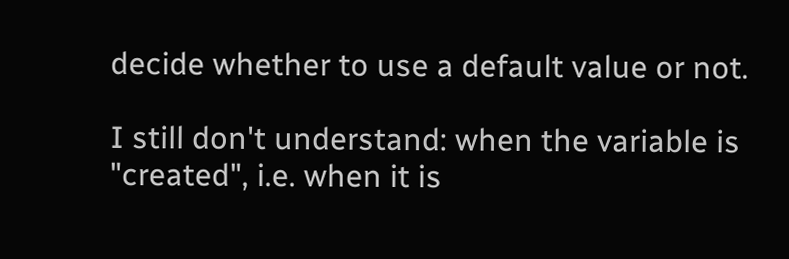decide whether to use a default value or not.

I still don't understand: when the variable is "created", i.e. when it is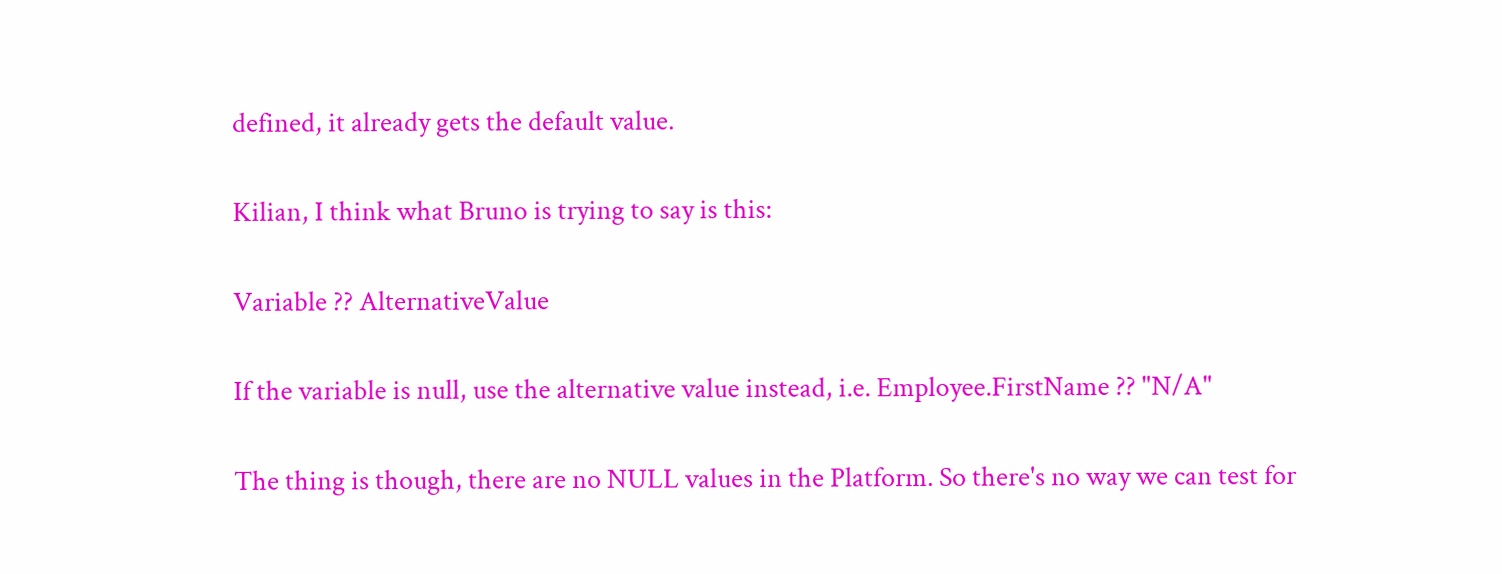defined, it already gets the default value.

Kilian, I think what Bruno is trying to say is this:

Variable ?? AlternativeValue

If the variable is null, use the alternative value instead, i.e. Employee.FirstName ?? "N/A"

The thing is though, there are no NULL values in the Platform. So there's no way we can test for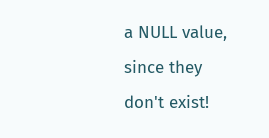a NULL value, since they don't exist!